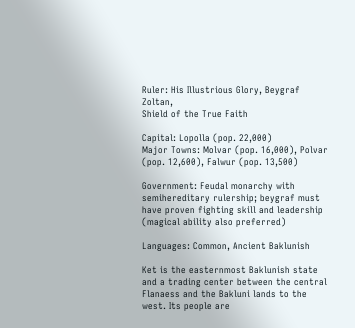Ruler: His Illustrious Glory, Beygraf Zoltan,
Shield of the True Faith

Capital: Lopolla (pop. 22,000)
Major Towns: Molvar (pop. 16,000), Polvar (pop. 12,600), Falwur (pop. 13,500)

Government: Feudal monarchy with semihereditary rulership; beygraf must have proven fighting skill and leadership (magical ability also preferred)

Languages: Common, Ancient Baklunish

Ket is the easternmost Baklunish state and a trading center between the central Flanaess and the Bakluni lands to the west. Its people are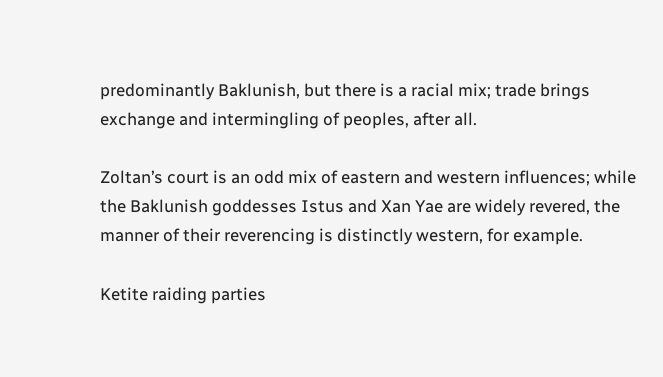predominantly Baklunish, but there is a racial mix; trade brings exchange and intermingling of peoples, after all.

Zoltan’s court is an odd mix of eastern and western influences; while the Baklunish goddesses Istus and Xan Yae are widely revered, the manner of their reverencing is distinctly western, for example.

Ketite raiding parties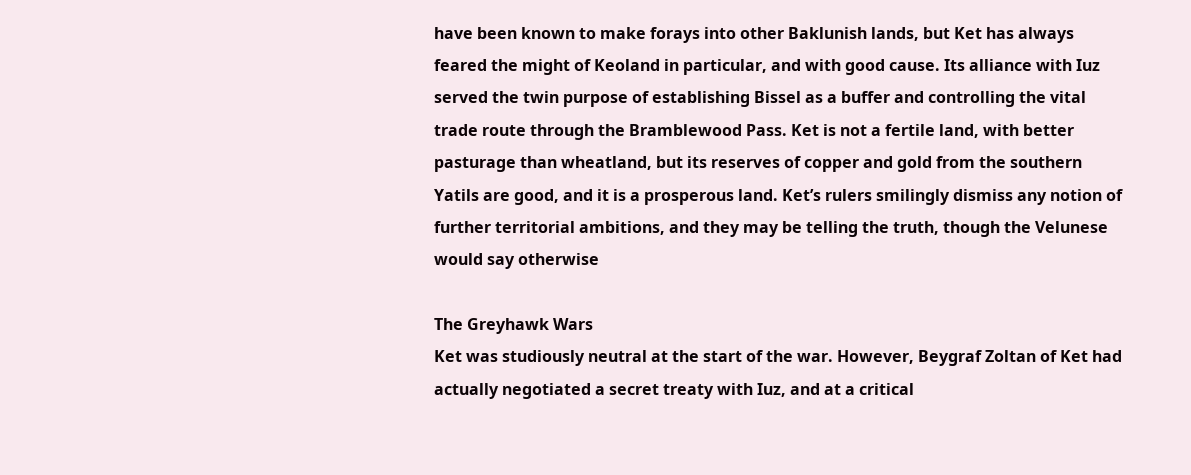have been known to make forays into other Baklunish lands, but Ket has always feared the might of Keoland in particular, and with good cause. Its alliance with Iuz served the twin purpose of establishing Bissel as a buffer and controlling the vital trade route through the Bramblewood Pass. Ket is not a fertile land, with better pasturage than wheatland, but its reserves of copper and gold from the southern Yatils are good, and it is a prosperous land. Ket’s rulers smilingly dismiss any notion of further territorial ambitions, and they may be telling the truth, though the Velunese would say otherwise

The Greyhawk Wars
Ket was studiously neutral at the start of the war. However, Beygraf Zoltan of Ket had actually negotiated a secret treaty with Iuz, and at a critical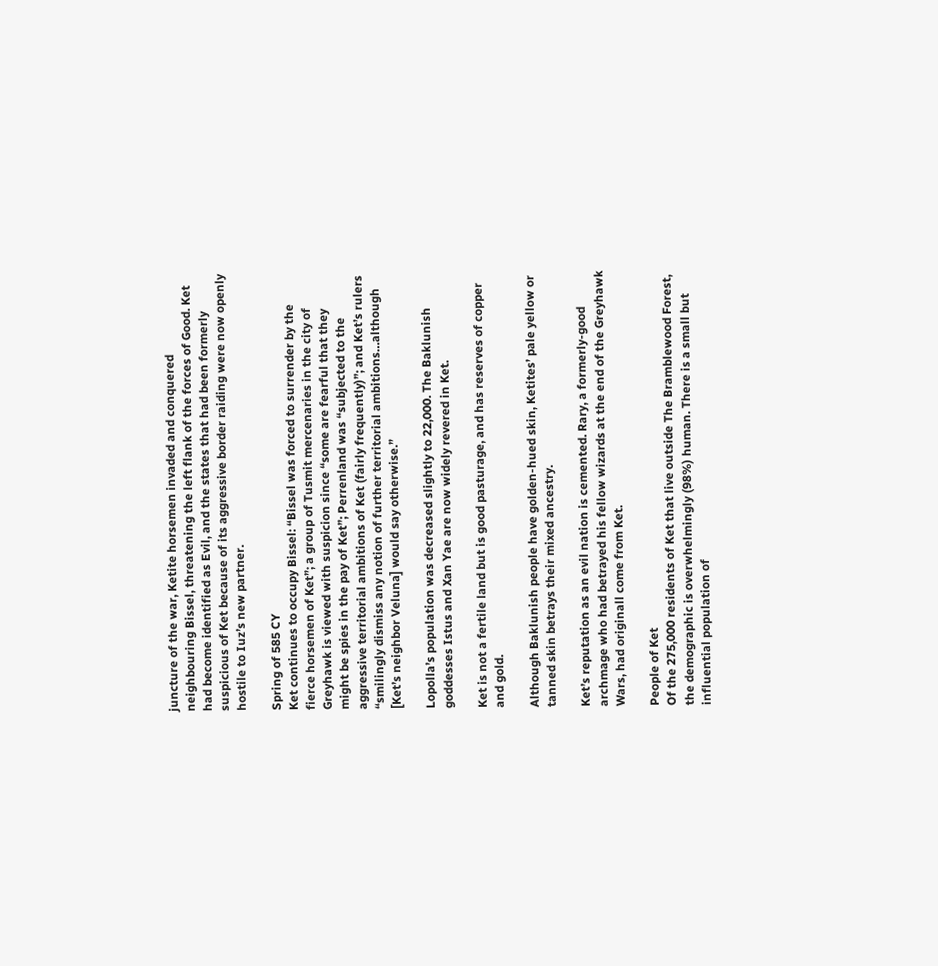juncture of the war, Ketite horsemen invaded and conquered neighbouring Bissel, threatening the left flank of the forces of Good. Ket had become identified as Evil, and the states that had been formerly suspicious of Ket because of its aggressive border raiding were now openly hostile to Iuz’s new partner.

Spring of 585 CY
Ket continues to occupy Bissel: “Bissel was forced to surrender by the fierce horsemen of Ket”; a group of Tusmit mercenaries in the city of Greyhawk is viewed with suspicion since “some are fearful that they might be spies in the pay of Ket”; Perrenland was “subjected to the aggressive territorial ambitions of Ket (fairly frequently)”; and Ket’s rulers “smilingly dismiss any notion of further territorial ambitions…although [Ket’s neighbor Veluna] would say otherwise.”

Lopolla’s population was decreased slightly to 22,000. The Baklunish goddesses Istus and Xan Yae are now widely revered in Ket.

Ket is not a fertile land but is good pasturage, and has reserves of copper and gold.

Although Baklunish people have golden-hued skin, Ketites’ pale yellow or tanned skin betrays their mixed ancestry.

Ket’s reputation as an evil nation is cemented. Rary, a formerly-good archmage who had betrayed his fellow wizards at the end of the Greyhawk Wars, had originall come from Ket.

People of Ket
Of the 275,000 residents of Ket that live outside The Bramblewood Forest, the demographic is overwhelmingly (98%) human. There is a small but influential population of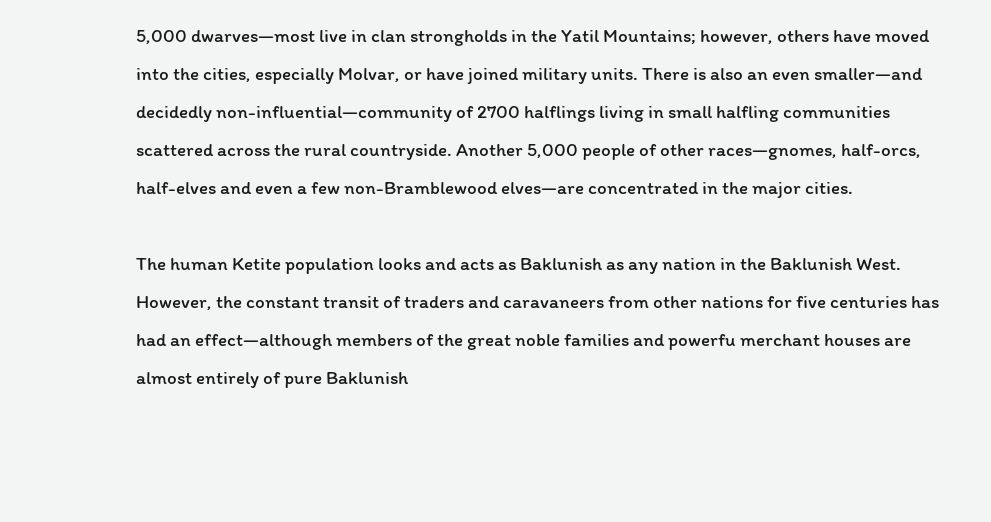5,000 dwarves—most live in clan strongholds in the Yatil Mountains; however, others have moved into the cities, especially Molvar, or have joined military units. There is also an even smaller—and decidedly non-influential—community of 2700 halflings living in small halfling communities scattered across the rural countryside. Another 5,000 people of other races—gnomes, half-orcs, half-elves and even a few non-Bramblewood elves—are concentrated in the major cities.

The human Ketite population looks and acts as Baklunish as any nation in the Baklunish West. However, the constant transit of traders and caravaneers from other nations for five centuries has had an effect—although members of the great noble families and powerfu merchant houses are almost entirely of pure Baklunish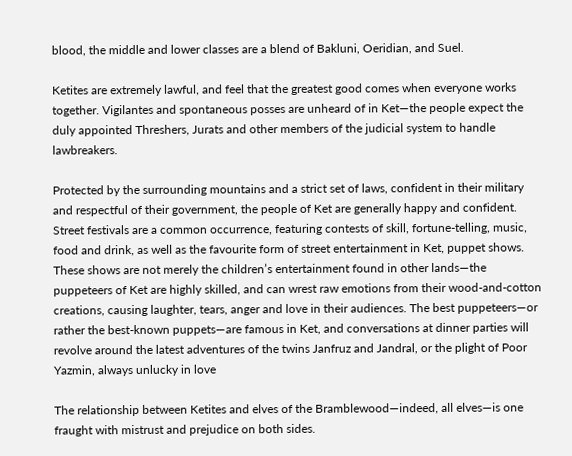blood, the middle and lower classes are a blend of Bakluni, Oeridian, and Suel.

Ketites are extremely lawful, and feel that the greatest good comes when everyone works together. Vigilantes and spontaneous posses are unheard of in Ket—the people expect the duly appointed Threshers, Jurats and other members of the judicial system to handle lawbreakers.

Protected by the surrounding mountains and a strict set of laws, confident in their military and respectful of their government, the people of Ket are generally happy and confident. Street festivals are a common occurrence, featuring contests of skill, fortune-telling, music, food and drink, as well as the favourite form of street entertainment in Ket, puppet shows. These shows are not merely the children’s entertainment found in other lands—the puppeteers of Ket are highly skilled, and can wrest raw emotions from their wood-and-cotton creations, causing laughter, tears, anger and love in their audiences. The best puppeteers—or rather the best-known puppets—are famous in Ket, and conversations at dinner parties will revolve around the latest adventures of the twins Janfruz and Jandral, or the plight of Poor Yazmin, always unlucky in love

The relationship between Ketites and elves of the Bramblewood—indeed, all elves—is one fraught with mistrust and prejudice on both sides.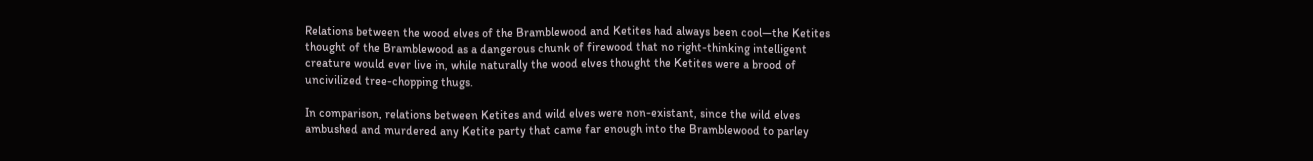Relations between the wood elves of the Bramblewood and Ketites had always been cool—the Ketites thought of the Bramblewood as a dangerous chunk of firewood that no right-thinking intelligent creature would ever live in, while naturally the wood elves thought the Ketites were a brood of uncivilized tree-chopping thugs.

In comparison, relations between Ketites and wild elves were non-existant, since the wild elves ambushed and murdered any Ketite party that came far enough into the Bramblewood to parley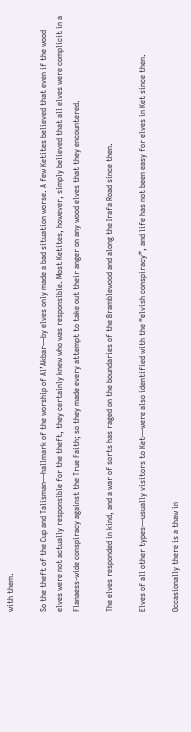with them.

So the theft of the Cup and Talisman—hallmark of the worship of Al’Akbar—by elves only made a bad situation worse. A few Ketites believed that even if the wood elves were not actually responsible for the theft, they certainly knew who was responsible. Most Ketites, however, simply believed that all elves were complicit in a Flanaess-wide conspiracy against the True Faith; so they made every attempt to take out their anger on any wood elves that they encountered.

The elves responded in kind, and a war of sorts has raged on the boundaries of the Bramblewood and along the Irafa Road since then.

Elves of all other types—usually visitors to Ket—were also identified with the “elvish conspiracy”, and life has not been easy for elves in Ket since then.

Occasionally there is a thaw in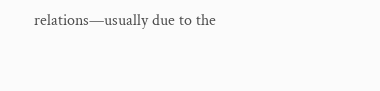relations—usually due to the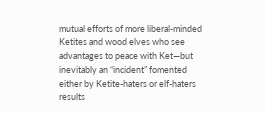mutual efforts of more liberal-minded Ketites and wood elves who see advantages to peace with Ket—but inevitably an “incident” fomented either by Ketite-haters or elf-haters results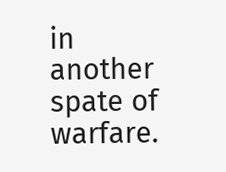in another spate of warfare.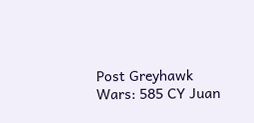Post Greyhawk Wars: 585 CY Juan